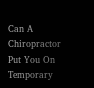Can A Chiropractor Put You On Temporary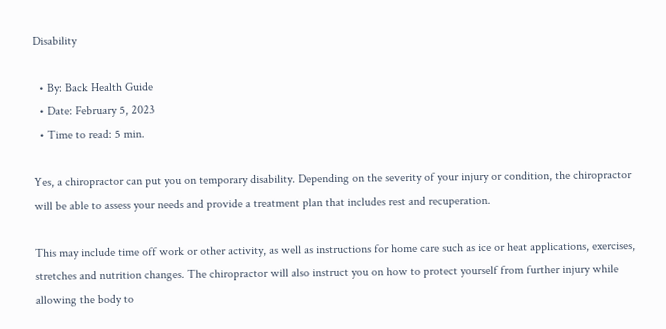Disability

  • By: Back Health Guide
  • Date: February 5, 2023
  • Time to read: 5 min.

Yes, a chiropractor can put you on temporary disability. Depending on the severity of your injury or condition, the chiropractor will be able to assess your needs and provide a treatment plan that includes rest and recuperation.

This may include time off work or other activity, as well as instructions for home care such as ice or heat applications, exercises, stretches and nutrition changes. The chiropractor will also instruct you on how to protect yourself from further injury while allowing the body to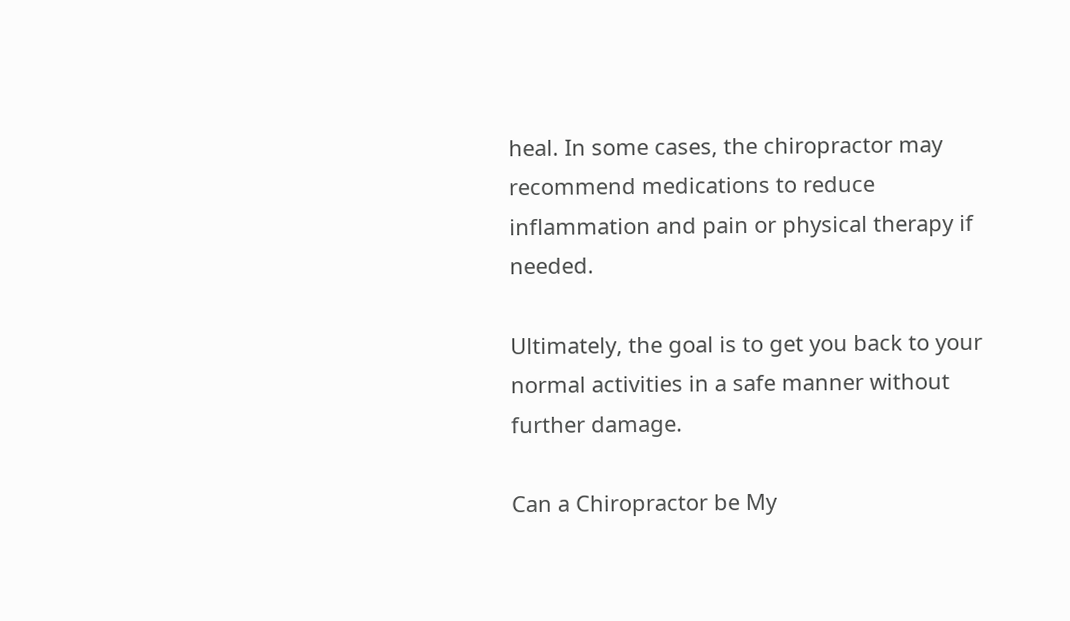heal. In some cases, the chiropractor may recommend medications to reduce inflammation and pain or physical therapy if needed.

Ultimately, the goal is to get you back to your normal activities in a safe manner without further damage.

Can a Chiropractor be My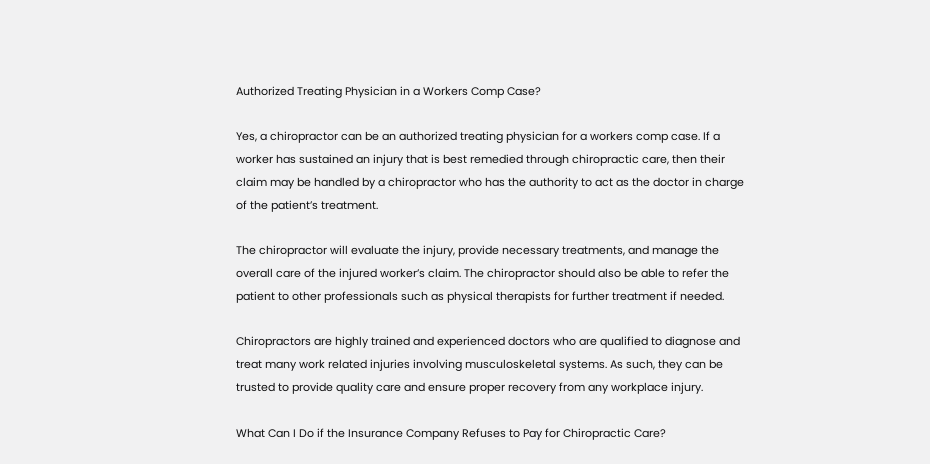Authorized Treating Physician in a Workers Comp Case?

Yes, a chiropractor can be an authorized treating physician for a workers comp case. If a worker has sustained an injury that is best remedied through chiropractic care, then their claim may be handled by a chiropractor who has the authority to act as the doctor in charge of the patient’s treatment.

The chiropractor will evaluate the injury, provide necessary treatments, and manage the overall care of the injured worker’s claim. The chiropractor should also be able to refer the patient to other professionals such as physical therapists for further treatment if needed.

Chiropractors are highly trained and experienced doctors who are qualified to diagnose and treat many work related injuries involving musculoskeletal systems. As such, they can be trusted to provide quality care and ensure proper recovery from any workplace injury.

What Can I Do if the Insurance Company Refuses to Pay for Chiropractic Care?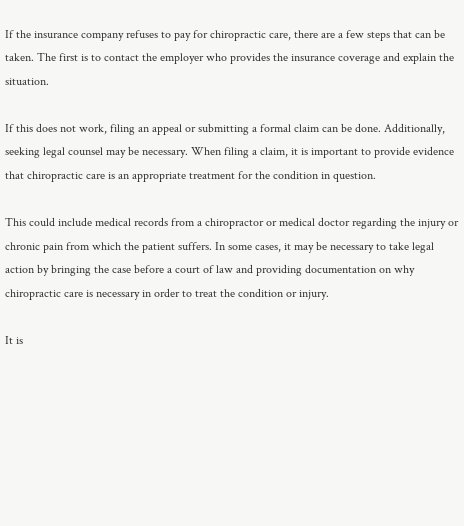If the insurance company refuses to pay for chiropractic care, there are a few steps that can be taken. The first is to contact the employer who provides the insurance coverage and explain the situation.

If this does not work, filing an appeal or submitting a formal claim can be done. Additionally, seeking legal counsel may be necessary. When filing a claim, it is important to provide evidence that chiropractic care is an appropriate treatment for the condition in question.

This could include medical records from a chiropractor or medical doctor regarding the injury or chronic pain from which the patient suffers. In some cases, it may be necessary to take legal action by bringing the case before a court of law and providing documentation on why chiropractic care is necessary in order to treat the condition or injury.

It is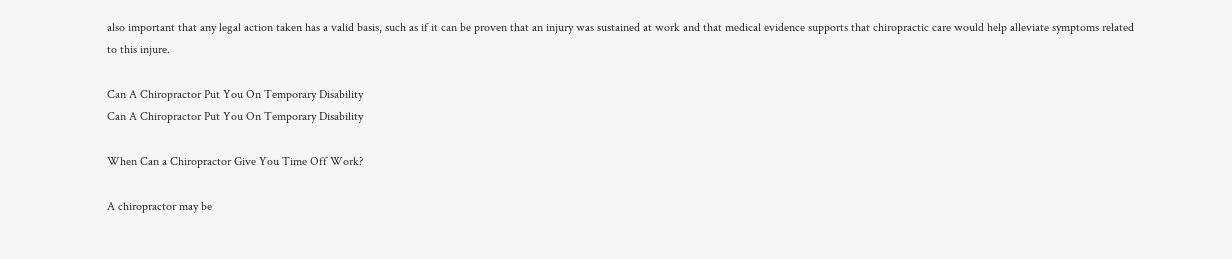also important that any legal action taken has a valid basis, such as if it can be proven that an injury was sustained at work and that medical evidence supports that chiropractic care would help alleviate symptoms related to this injure.

Can A Chiropractor Put You On Temporary Disability
Can A Chiropractor Put You On Temporary Disability

When Can a Chiropractor Give You Time Off Work?

A chiropractor may be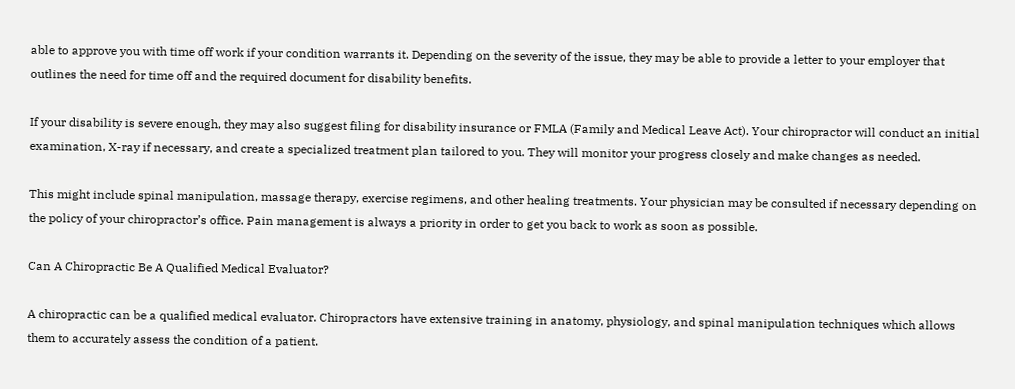able to approve you with time off work if your condition warrants it. Depending on the severity of the issue, they may be able to provide a letter to your employer that outlines the need for time off and the required document for disability benefits.

If your disability is severe enough, they may also suggest filing for disability insurance or FMLA (Family and Medical Leave Act). Your chiropractor will conduct an initial examination, X-ray if necessary, and create a specialized treatment plan tailored to you. They will monitor your progress closely and make changes as needed.

This might include spinal manipulation, massage therapy, exercise regimens, and other healing treatments. Your physician may be consulted if necessary depending on the policy of your chiropractor’s office. Pain management is always a priority in order to get you back to work as soon as possible.

Can A Chiropractic Be A Qualified Medical Evaluator?

A chiropractic can be a qualified medical evaluator. Chiropractors have extensive training in anatomy, physiology, and spinal manipulation techniques which allows them to accurately assess the condition of a patient.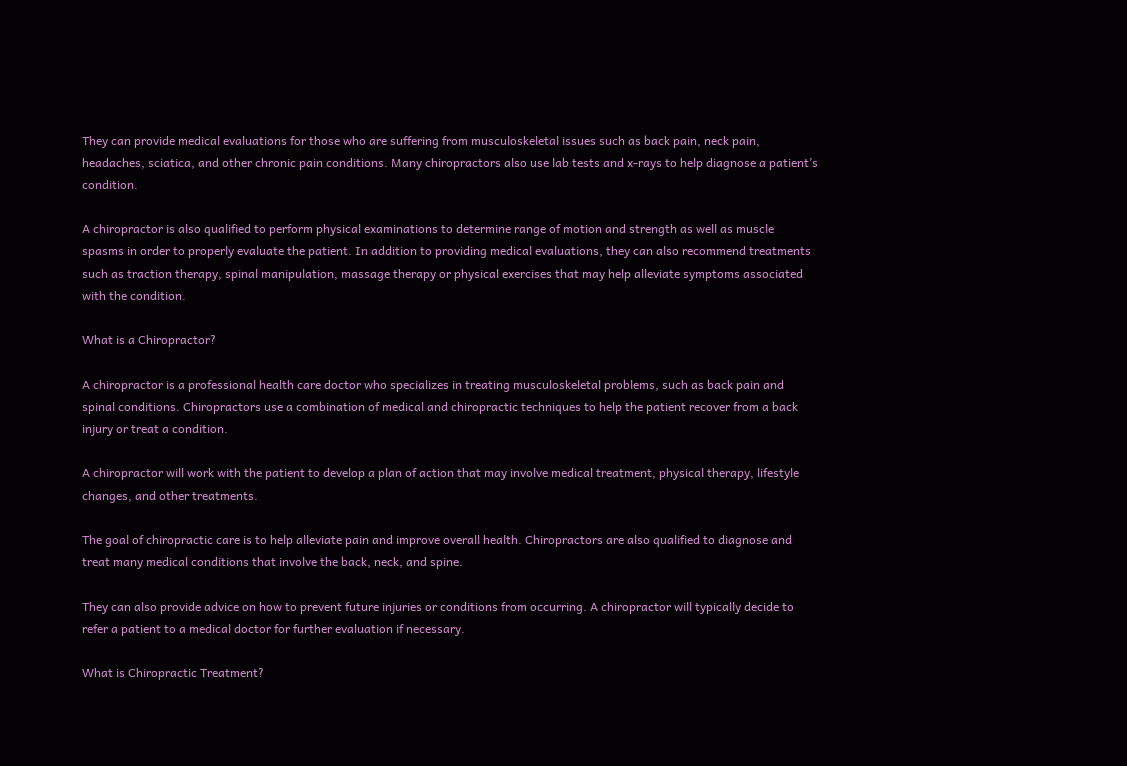They can provide medical evaluations for those who are suffering from musculoskeletal issues such as back pain, neck pain, headaches, sciatica, and other chronic pain conditions. Many chiropractors also use lab tests and x-rays to help diagnose a patient’s condition.

A chiropractor is also qualified to perform physical examinations to determine range of motion and strength as well as muscle spasms in order to properly evaluate the patient. In addition to providing medical evaluations, they can also recommend treatments such as traction therapy, spinal manipulation, massage therapy or physical exercises that may help alleviate symptoms associated with the condition.

What is a Chiropractor?

A chiropractor is a professional health care doctor who specializes in treating musculoskeletal problems, such as back pain and spinal conditions. Chiropractors use a combination of medical and chiropractic techniques to help the patient recover from a back injury or treat a condition.

A chiropractor will work with the patient to develop a plan of action that may involve medical treatment, physical therapy, lifestyle changes, and other treatments.

The goal of chiropractic care is to help alleviate pain and improve overall health. Chiropractors are also qualified to diagnose and treat many medical conditions that involve the back, neck, and spine.

They can also provide advice on how to prevent future injuries or conditions from occurring. A chiropractor will typically decide to refer a patient to a medical doctor for further evaluation if necessary.

What is Chiropractic Treatment?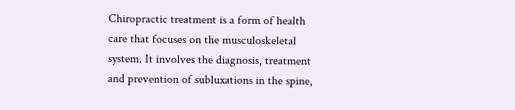Chiropractic treatment is a form of health care that focuses on the musculoskeletal system. It involves the diagnosis, treatment and prevention of subluxations in the spine,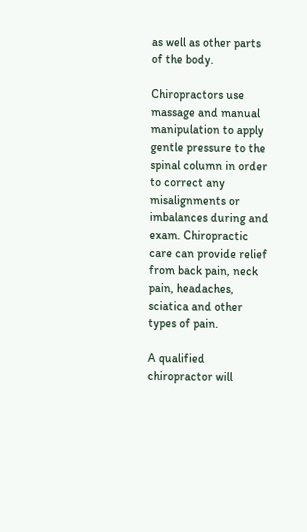as well as other parts of the body.

Chiropractors use massage and manual manipulation to apply gentle pressure to the spinal column in order to correct any misalignments or imbalances during and exam. Chiropractic care can provide relief from back pain, neck pain, headaches, sciatica and other types of pain.

A qualified chiropractor will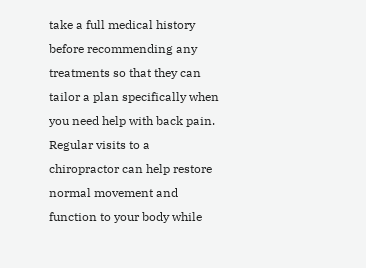take a full medical history before recommending any treatments so that they can tailor a plan specifically when you need help with back pain. Regular visits to a chiropractor can help restore normal movement and function to your body while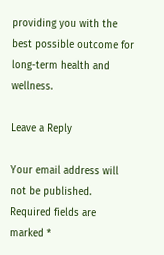providing you with the best possible outcome for long-term health and wellness.

Leave a Reply

Your email address will not be published. Required fields are marked *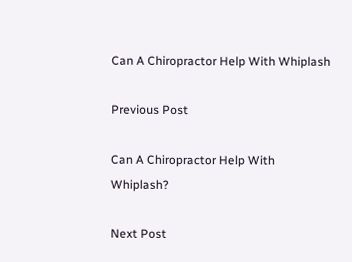Can A Chiropractor Help With Whiplash

Previous Post

Can A Chiropractor Help With Whiplash?

Next Post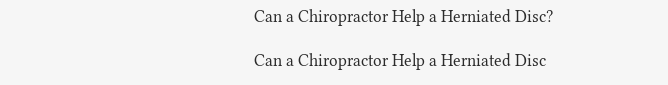Can a Chiropractor Help a Herniated Disc?

Can a Chiropractor Help a Herniated Disc